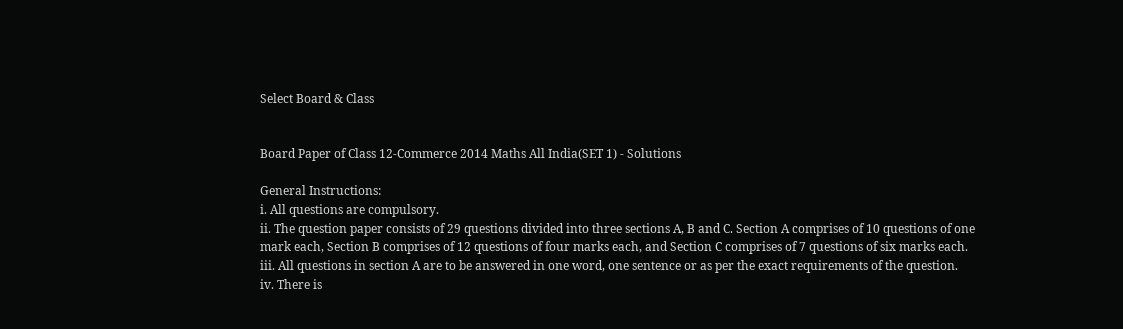Select Board & Class


Board Paper of Class 12-Commerce 2014 Maths All India(SET 1) - Solutions

General Instructions:
i. All questions are compulsory.
ii. The question paper consists of 29 questions divided into three sections A, B and C. Section A comprises of 10 questions of one mark each, Section B comprises of 12 questions of four marks each, and Section C comprises of 7 questions of six marks each.
iii. All questions in section A are to be answered in one word, one sentence or as per the exact requirements of the question.
iv. There is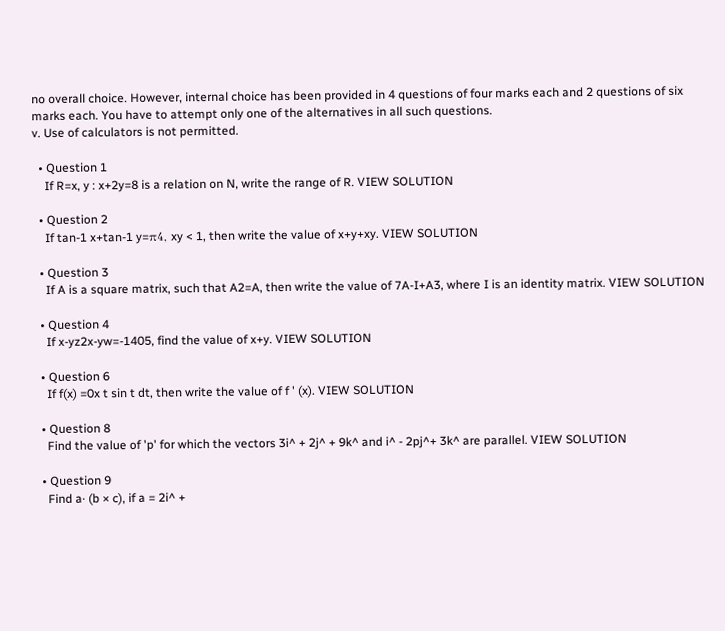no overall choice. However, internal choice has been provided in 4 questions of four marks each and 2 questions of six marks each. You have to attempt only one of the alternatives in all such questions.
v. Use of calculators is not permitted.

  • Question 1
    If R=x, y : x+2y=8 is a relation on N, write the range of R. VIEW SOLUTION

  • Question 2
    If tan-1 x+tan-1 y=π4, xy < 1, then write the value of x+y+xy. VIEW SOLUTION

  • Question 3
    If A is a square matrix, such that A2=A, then write the value of 7A-I+A3, where I is an identity matrix. VIEW SOLUTION

  • Question 4
    If x-yz2x-yw=-1405, find the value of x+y. VIEW SOLUTION

  • Question 6
    If f(x) =0x t sin t dt, then write the value of f ' (x). VIEW SOLUTION

  • Question 8
    Find the value of 'p' for which the vectors 3i^ + 2j^ + 9k^ and i^ - 2pj^+ 3k^ are parallel. VIEW SOLUTION

  • Question 9
    Find a· (b × c), if a = 2i^ +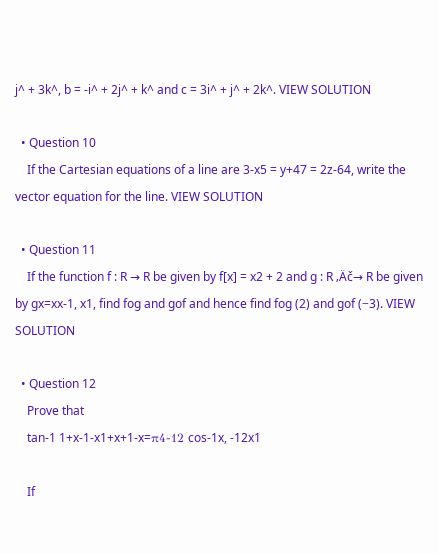j^ + 3k^, b = -i^ + 2j^ + k^ and c = 3i^ + j^ + 2k^. VIEW SOLUTION

  • Question 10
    If the Cartesian equations of a line are 3-x5 = y+47 = 2z-64, write the vector equation for the line. VIEW SOLUTION

  • Question 11
    If the function f : R → R be given by f[x] = x2 + 2 and g : R ‚Äč→ R be given by gx=xx-1, x1, find fog and gof and hence find fog (2) and gof (−3). VIEW SOLUTION

  • Question 12
    Prove that
    tan-1 1+x-1-x1+x+1-x=π4-12 cos-1x, -12x1

    If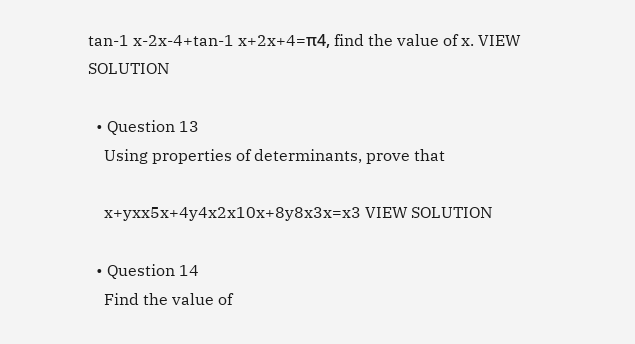tan-1 x-2x-4+tan-1 x+2x+4=π4, find the value of x. VIEW SOLUTION

  • Question 13
    Using properties of determinants, prove that

    x+yxx5x+4y4x2x10x+8y8x3x=x3 VIEW SOLUTION

  • Question 14
    Find the value of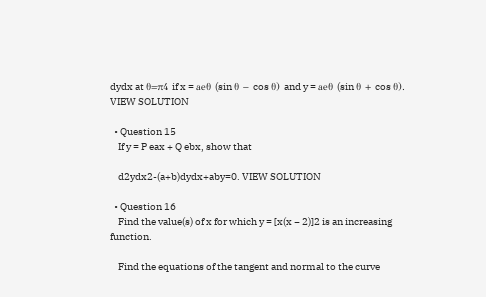dydx at θ=π4 if x = aeθ (sin θ − cos θ) and y = aeθ (sin θ + cos θ). VIEW SOLUTION

  • Question 15
    If y = P eax + Q ebx, show that

    d2ydx2-(a+b)dydx+aby=0. VIEW SOLUTION

  • Question 16
    Find the value(s) of x for which y = [x(x − 2)]2 is an increasing function.

    Find the equations of the tangent and normal to the curve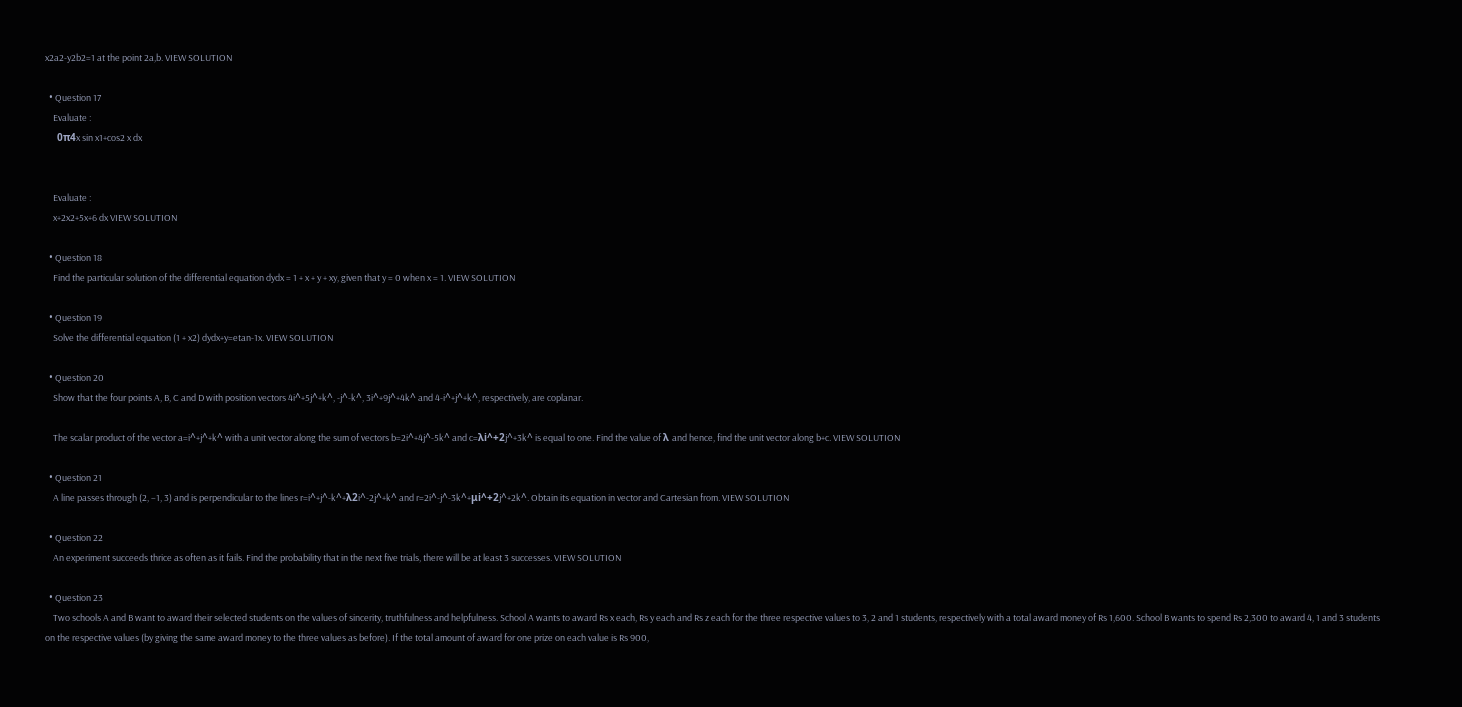x2a2-y2b2=1 at the point 2a,b. VIEW SOLUTION

  • Question 17
    Evaluate :
    0π4x sin x1+cos2 x dx


    Evaluate :
    x+2x2+5x+6 dx VIEW SOLUTION

  • Question 18
    Find the particular solution of the differential equation dydx = 1 + x + y + xy, given that y = 0 when x = 1. VIEW SOLUTION

  • Question 19
    Solve the differential equation (1 + x2) dydx+y=etan-1x. VIEW SOLUTION

  • Question 20
    Show that the four points A, B, C and D with position vectors 4i^+5j^+k^, -j^-k^, 3i^+9j^+4k^ and 4-i^+j^+k^, respectively, are coplanar.

    The scalar product of the vector a=i^+j^+k^ with a unit vector along the sum of vectors b=2i^+4j^-5k^ and c=λi^+2j^+3k^ is equal to one. Find the value of λ and hence, find the unit vector along b+c. VIEW SOLUTION

  • Question 21
    A line passes through (2, −1, 3) and is perpendicular to the lines r=i^+j^-k^+λ2i^-2j^+k^ and r=2i^-j^-3k^+μi^+2j^+2k^. Obtain its equation in vector and Cartesian from. VIEW SOLUTION

  • Question 22
    An experiment succeeds thrice as often as it fails. Find the probability that in the next five trials, there will be at least 3 successes. VIEW SOLUTION

  • Question 23
    Two schools A and B want to award their selected students on the values of sincerity, truthfulness and helpfulness. School A wants to award Rs x each, Rs y each and Rs z each for the three respective values to 3, 2 and 1 students, respectively with a total award money of Rs 1,600. School B wants to spend Rs 2,300 to award 4, 1 and 3 students on the respective values (by giving the same award money to the three values as before). If the total amount of award for one prize on each value is Rs 900,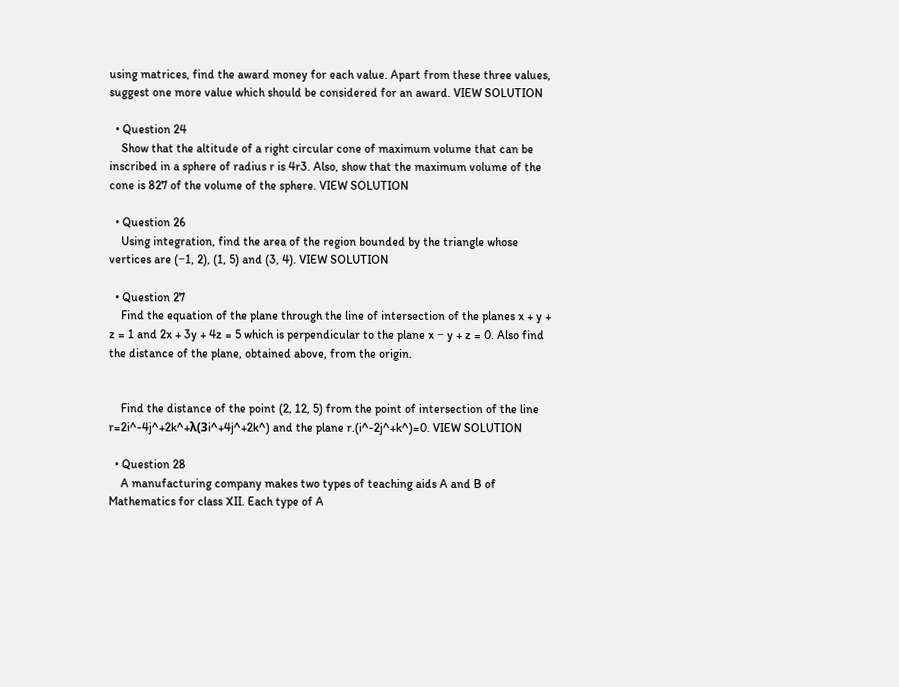using matrices, find the award money for each value. Apart from these three values, suggest one more value which should be considered for an award. VIEW SOLUTION

  • Question 24
    Show that the altitude of a right circular cone of maximum volume that can be inscribed in a sphere of radius r is 4r3. Also, show that the maximum volume of the cone is 827 of the volume of the sphere. VIEW SOLUTION

  • Question 26
    Using integration, find the area of the region bounded by the triangle whose vertices are (−1, 2), (1, 5) and (3, 4). VIEW SOLUTION

  • Question 27
    Find the equation of the plane through the line of intersection of the planes x + y + z = 1 and 2x + 3y + 4z = 5 which is perpendicular to the plane x − y + z = 0. Also find the distance of the plane, obtained above, from the origin.


    Find the distance of the point (2, 12, 5) from the point of intersection of the line r=2i^-4j^+2k^+λ(3i^+4j^+2k^) and the plane r.(i^-2j^+k^)=0. VIEW SOLUTION

  • Question 28
    A manufacturing company makes two types of teaching aids A and B of Mathematics for class XII. Each type of A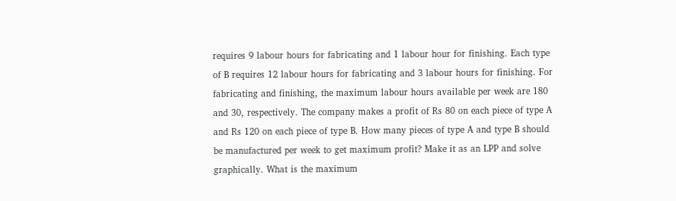requires 9 labour hours for fabricating and 1 labour hour for finishing. Each type of B requires 12 labour hours for fabricating and 3 labour hours for finishing. For fabricating and finishing, the maximum labour hours available per week are 180 and 30, respectively. The company makes a profit of Rs 80 on each piece of type A and Rs 120 on each piece of type B. How many pieces of type A and type B should be manufactured per week to get maximum profit? Make it as an LPP and solve graphically. What is the maximum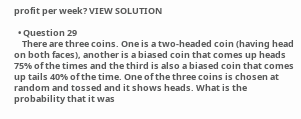profit per week? VIEW SOLUTION

  • Question 29
    There are three coins. One is a two-headed coin (having head on both faces), another is a biased coin that comes up heads 75% of the times and the third is also a biased coin that comes up tails 40% of the time. One of the three coins is chosen at random and tossed and it shows heads. What is the probability that it was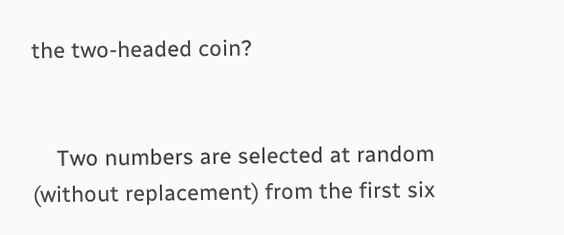the two-headed coin?


    Two numbers are selected at random (without replacement) from the first six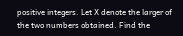positive integers. Let X denote the larger of the two numbers obtained. Find the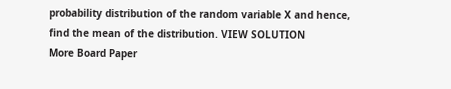probability distribution of the random variable X and hence, find the mean of the distribution. VIEW SOLUTION
More Board Paper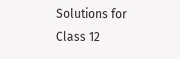Solutions for Class 12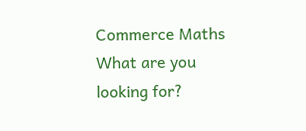Commerce Maths
What are you looking for?